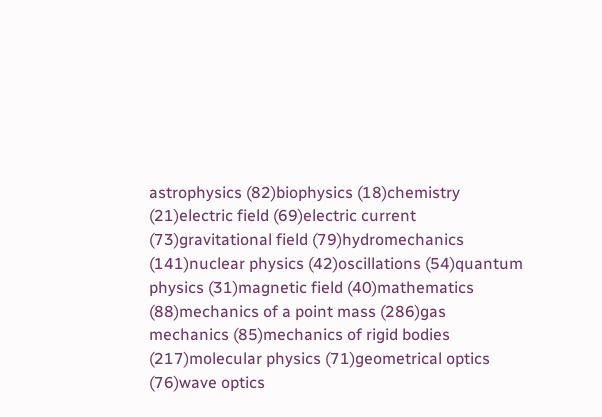astrophysics (82)biophysics (18)chemistry (21)electric field (69)electric current (73)gravitational field (79)hydromechanics (141)nuclear physics (42)oscillations (54)quantum physics (31)magnetic field (40)mathematics (88)mechanics of a point mass (286)gas mechanics (85)mechanics of rigid bodies (217)molecular physics (71)geometrical optics (76)wave optics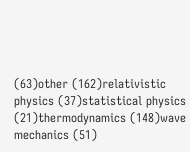(63)other (162)relativistic physics (37)statistical physics (21)thermodynamics (148)wave mechanics (51)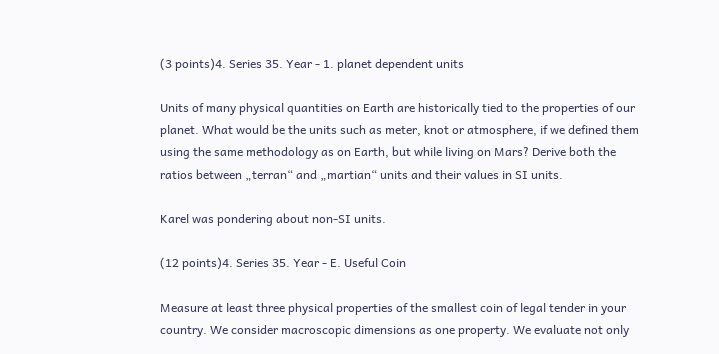(3 points)4. Series 35. Year - 1. planet dependent units

Units of many physical quantities on Earth are historically tied to the properties of our planet. What would be the units such as meter, knot or atmosphere, if we defined them using the same methodology as on Earth, but while living on Mars? Derive both the ratios between „terran“ and „martian“ units and their values in SI units.

Karel was pondering about non-SI units.

(12 points)4. Series 35. Year - E. Useful Coin

Measure at least three physical properties of the smallest coin of legal tender in your country. We consider macroscopic dimensions as one property. We evaluate not only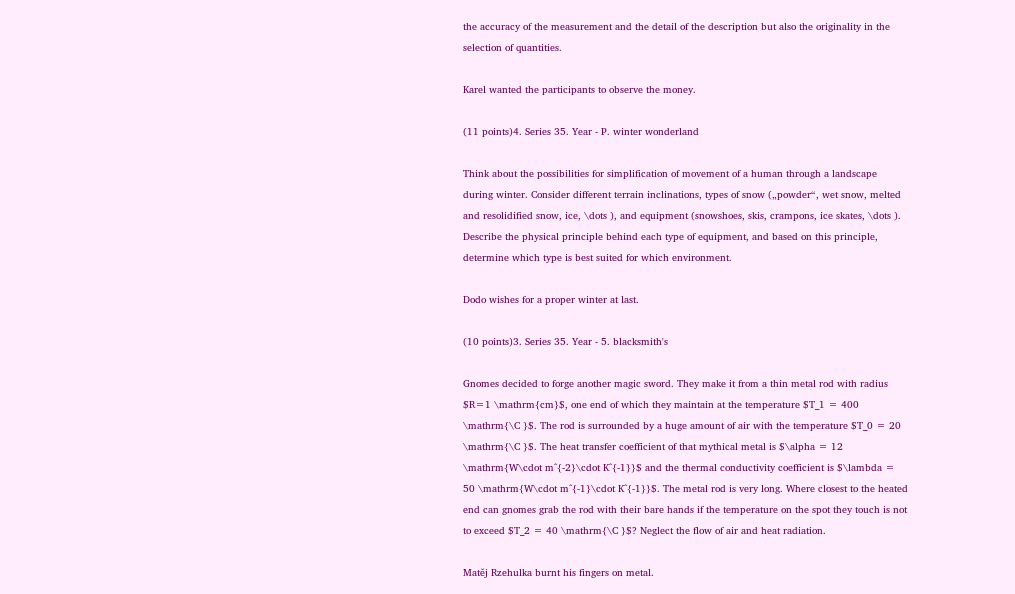the accuracy of the measurement and the detail of the description but also the originality in the selection of quantities.

Karel wanted the participants to observe the money.

(11 points)4. Series 35. Year - P. winter wonderland

Think about the possibilities for simplification of movement of a human through a landscape during winter. Consider different terrain inclinations, types of snow („powder“, wet snow, melted and resolidified snow, ice, \dots ), and equipment (snowshoes, skis, crampons, ice skates, \dots ). Describe the physical principle behind each type of equipment, and based on this principle, determine which type is best suited for which environment.

Dodo wishes for a proper winter at last.

(10 points)3. Series 35. Year - 5. blacksmith's

Gnomes decided to forge another magic sword. They make it from a thin metal rod with radius $R=1 \mathrm{cm}$, one end of which they maintain at the temperature $T_1 = 400 \mathrm{\C }$. The rod is surrounded by a huge amount of air with the temperature $T_0 = 20 \mathrm{\C }$. The heat transfer coefficient of that mythical metal is $\alpha = 12 \mathrm{W\cdot m^{-2}\cdot K^{-1}}$ and the thermal conductivity coefficient is $\lambda = 50 \mathrm{W\cdot m^{-1}\cdot K^{-1}}$. The metal rod is very long. Where closest to the heated end can gnomes grab the rod with their bare hands if the temperature on the spot they touch is not to exceed $T_2 = 40 \mathrm{\C }$? Neglect the flow of air and heat radiation.

Matěj Rzehulka burnt his fingers on metal.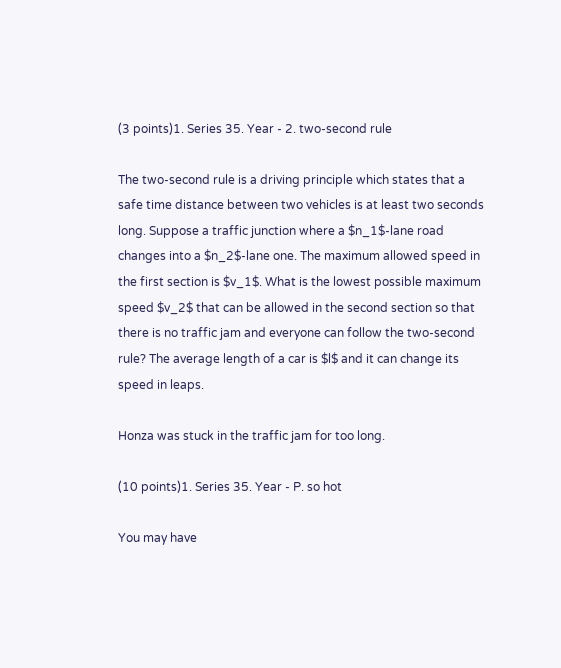(3 points)1. Series 35. Year - 2. two-second rule

The two-second rule is a driving principle which states that a safe time distance between two vehicles is at least two seconds long. Suppose a traffic junction where a $n_1$-lane road changes into a $n_2$-lane one. The maximum allowed speed in the first section is $v_1$. What is the lowest possible maximum speed $v_2$ that can be allowed in the second section so that there is no traffic jam and everyone can follow the two-second rule? The average length of a car is $l$ and it can change its speed in leaps.

Honza was stuck in the traffic jam for too long.

(10 points)1. Series 35. Year - P. so hot

You may have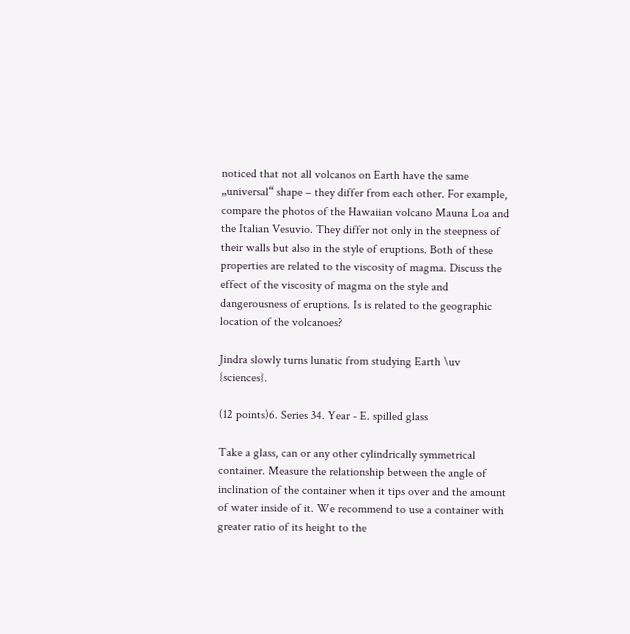noticed that not all volcanos on Earth have the same „universal“ shape – they differ from each other. For example, compare the photos of the Hawaiian volcano Mauna Loa and the Italian Vesuvio. They differ not only in the steepness of their walls but also in the style of eruptions. Both of these properties are related to the viscosity of magma. Discuss the effect of the viscosity of magma on the style and dangerousness of eruptions. Is is related to the geographic location of the volcanoes?

Jindra slowly turns lunatic from studying Earth \uv {sciences}.

(12 points)6. Series 34. Year - E. spilled glass

Take a glass, can or any other cylindrically symmetrical container. Measure the relationship between the angle of inclination of the container when it tips over and the amount of water inside of it. We recommend to use a container with greater ratio of its height to the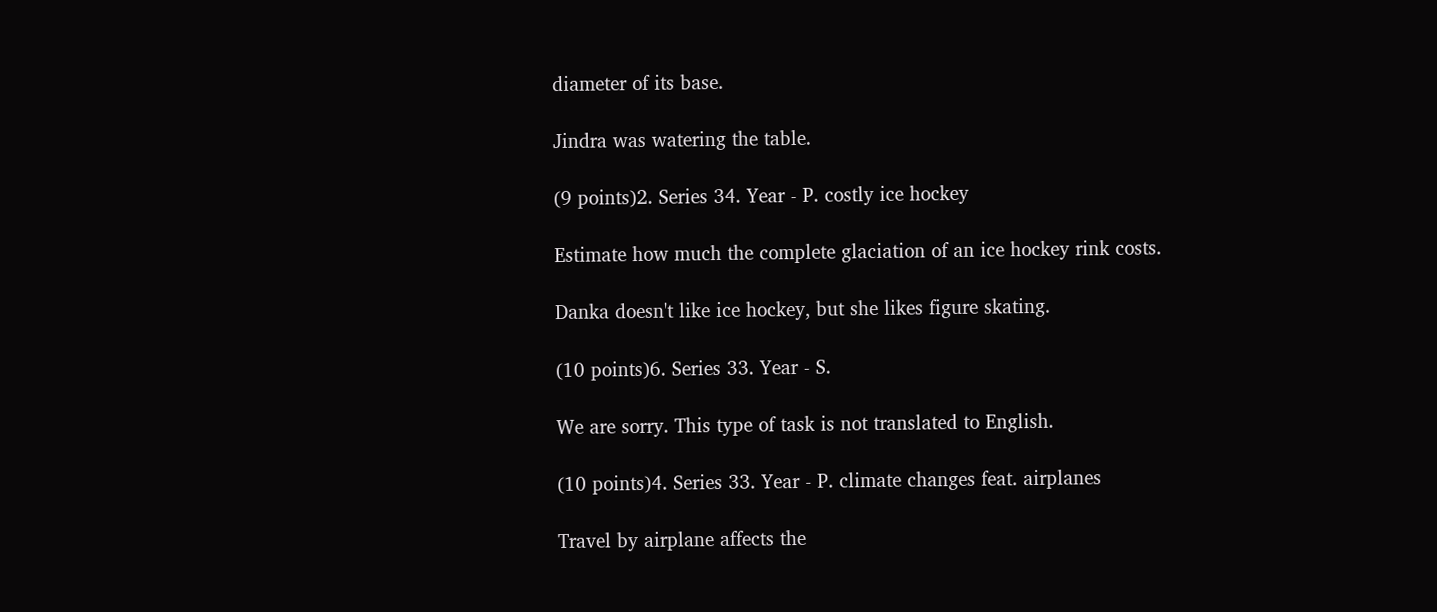diameter of its base.

Jindra was watering the table.

(9 points)2. Series 34. Year - P. costly ice hockey

Estimate how much the complete glaciation of an ice hockey rink costs.

Danka doesn't like ice hockey, but she likes figure skating.

(10 points)6. Series 33. Year - S.

We are sorry. This type of task is not translated to English.

(10 points)4. Series 33. Year - P. climate changes feat. airplanes

Travel by airplane affects the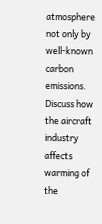atmosphere not only by well-known carbon emissions. Discuss how the aircraft industry affects warming of the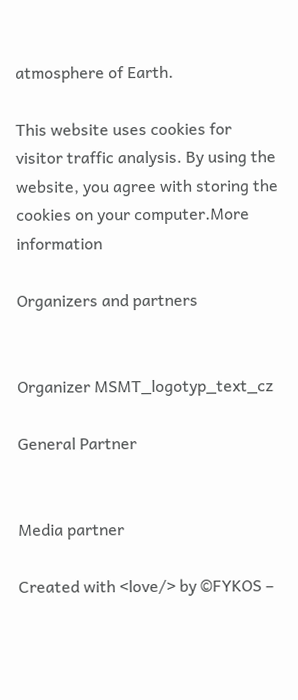atmosphere of Earth.

This website uses cookies for visitor traffic analysis. By using the website, you agree with storing the cookies on your computer.More information

Organizers and partners


Organizer MSMT_logotyp_text_cz

General Partner


Media partner

Created with <love/> by ©FYKOS –